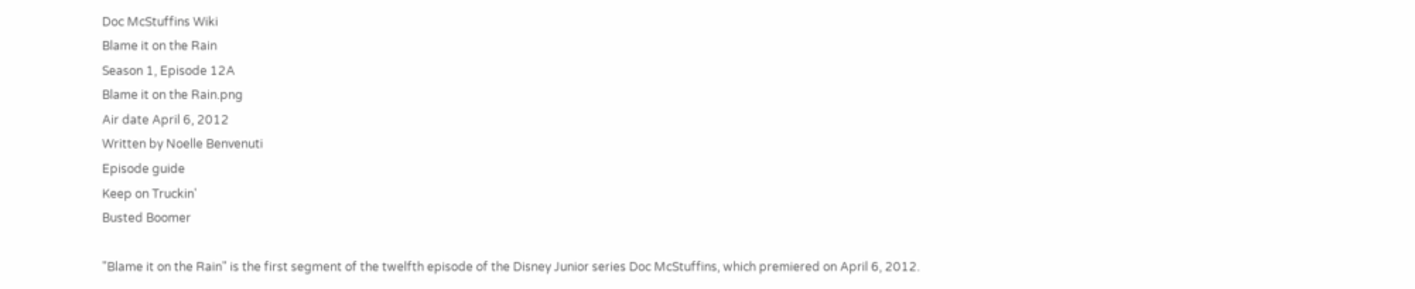Doc McStuffins Wiki
Blame it on the Rain
Season 1, Episode 12A
Blame it on the Rain.png
Air date April 6, 2012
Written by Noelle Benvenuti
Episode guide
Keep on Truckin'
Busted Boomer

"Blame it on the Rain" is the first segment of the twelfth episode of the Disney Junior series Doc McStuffins, which premiered on April 6, 2012.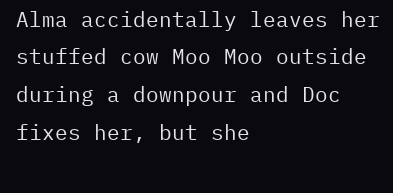Alma accidentally leaves her stuffed cow Moo Moo outside during a downpour and Doc fixes her, but she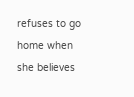refuses to go home when she believes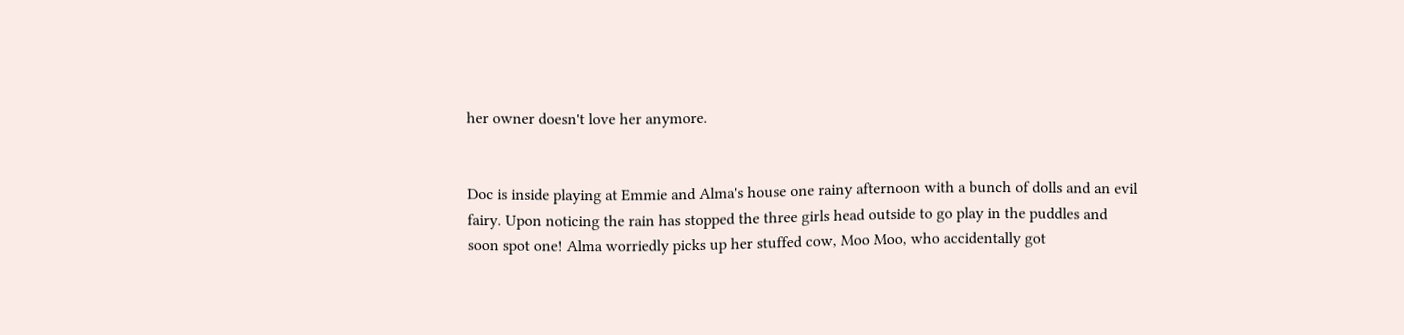her owner doesn't love her anymore.


Doc is inside playing at Emmie and Alma's house one rainy afternoon with a bunch of dolls and an evil fairy. Upon noticing the rain has stopped the three girls head outside to go play in the puddles and soon spot one! Alma worriedly picks up her stuffed cow, Moo Moo, who accidentally got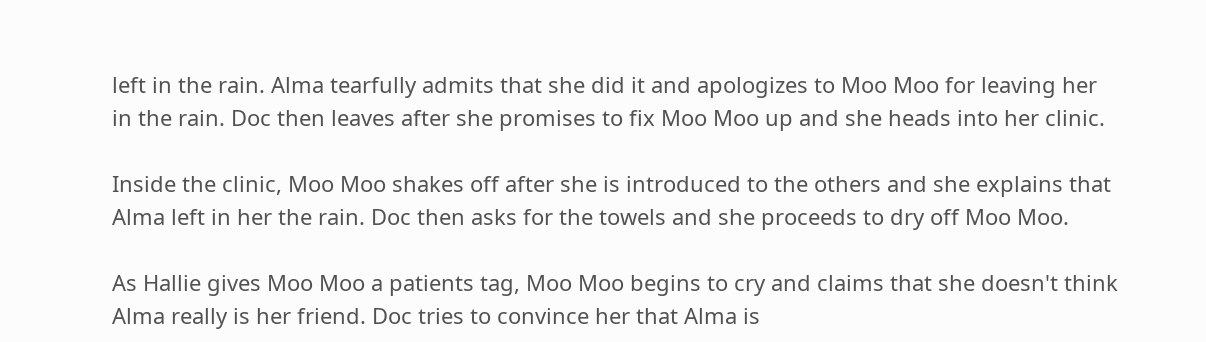left in the rain. Alma tearfully admits that she did it and apologizes to Moo Moo for leaving her in the rain. Doc then leaves after she promises to fix Moo Moo up and she heads into her clinic.

Inside the clinic, Moo Moo shakes off after she is introduced to the others and she explains that Alma left in her the rain. Doc then asks for the towels and she proceeds to dry off Moo Moo.

As Hallie gives Moo Moo a patients tag, Moo Moo begins to cry and claims that she doesn't think Alma really is her friend. Doc tries to convince her that Alma is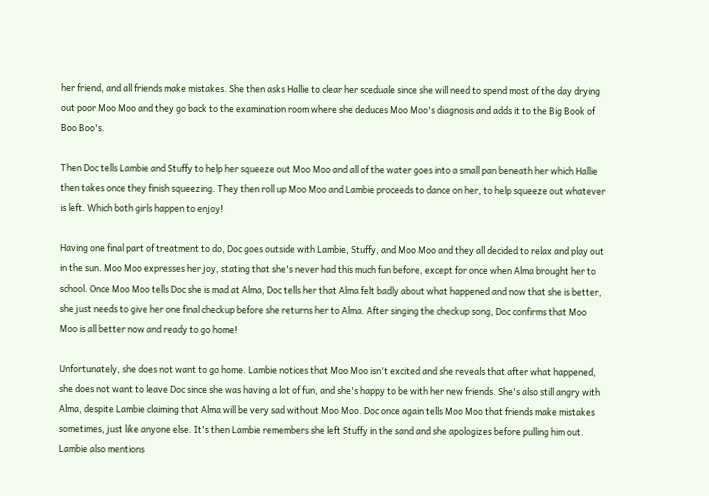her friend, and all friends make mistakes. She then asks Hallie to clear her sceduale since she will need to spend most of the day drying out poor Moo Moo and they go back to the examination room where she deduces Moo Moo's diagnosis and adds it to the Big Book of Boo Boo's.

Then Doc tells Lambie and Stuffy to help her squeeze out Moo Moo and all of the water goes into a small pan beneath her which Hallie then takes once they finish squeezing. They then roll up Moo Moo and Lambie proceeds to dance on her, to help squeeze out whatever is left. Which both girls happen to enjoy!

Having one final part of treatment to do, Doc goes outside with Lambie, Stuffy, and Moo Moo and they all decided to relax and play out in the sun. Moo Moo expresses her joy, stating that she's never had this much fun before, except for once when Alma brought her to school. Once Moo Moo tells Doc she is mad at Alma, Doc tells her that Alma felt badly about what happened and now that she is better, she just needs to give her one final checkup before she returns her to Alma. After singing the checkup song, Doc confirms that Moo Moo is all better now and ready to go home!

Unfortunately, she does not want to go home. Lambie notices that Moo Moo isn't excited and she reveals that after what happened, she does not want to leave Doc since she was having a lot of fun, and she's happy to be with her new friends. She's also still angry with Alma, despite Lambie claiming that Alma will be very sad without Moo Moo. Doc once again tells Moo Moo that friends make mistakes sometimes, just like anyone else. It's then Lambie remembers she left Stuffy in the sand and she apologizes before pulling him out. Lambie also mentions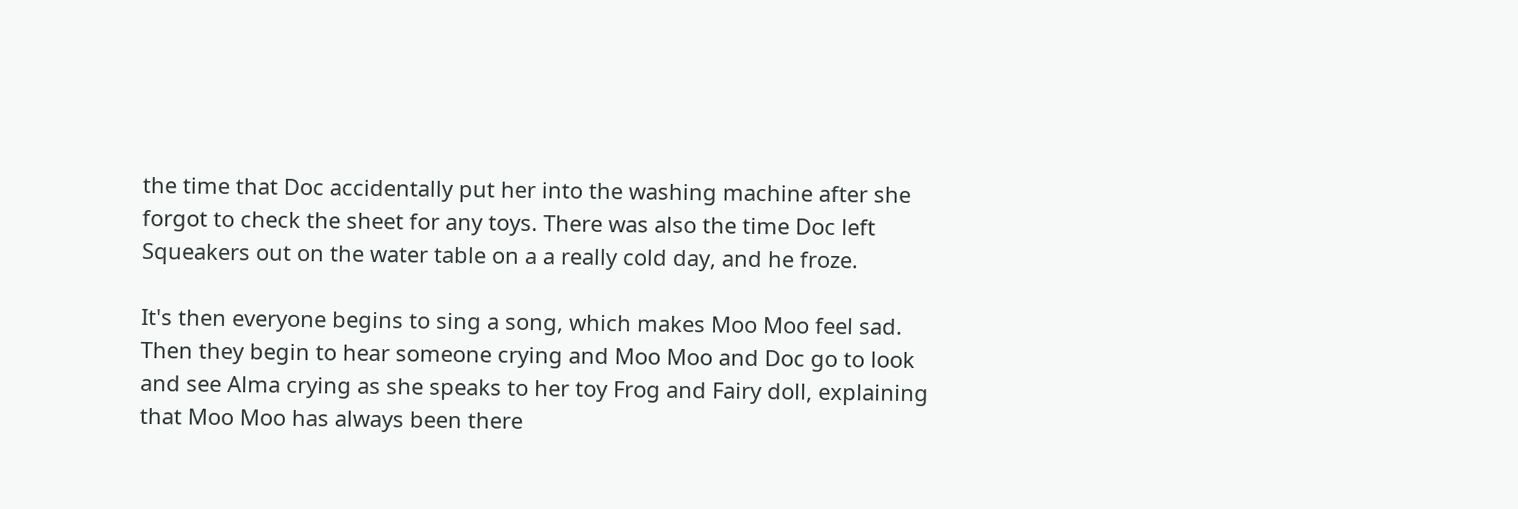the time that Doc accidentally put her into the washing machine after she forgot to check the sheet for any toys. There was also the time Doc left Squeakers out on the water table on a a really cold day, and he froze.

It's then everyone begins to sing a song, which makes Moo Moo feel sad. Then they begin to hear someone crying and Moo Moo and Doc go to look and see Alma crying as she speaks to her toy Frog and Fairy doll, explaining that Moo Moo has always been there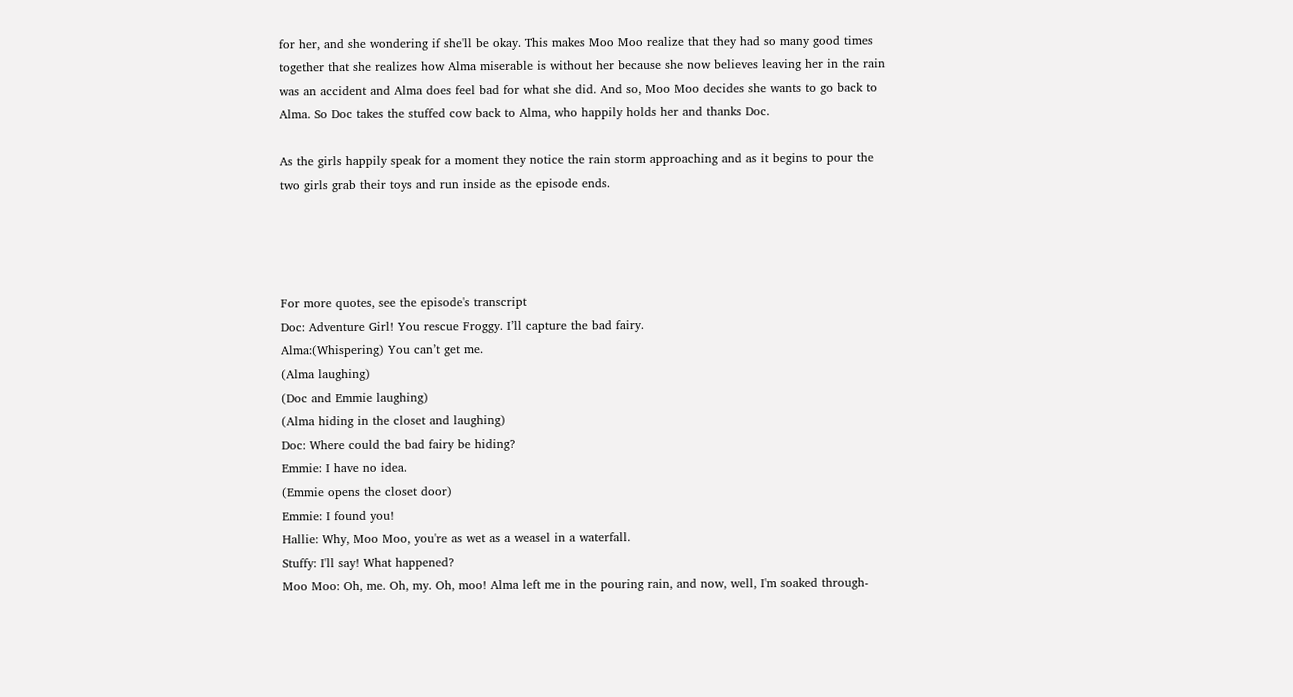for her, and she wondering if she'll be okay. This makes Moo Moo realize that they had so many good times together that she realizes how Alma miserable is without her because she now believes leaving her in the rain was an accident and Alma does feel bad for what she did. And so, Moo Moo decides she wants to go back to Alma. So Doc takes the stuffed cow back to Alma, who happily holds her and thanks Doc.

As the girls happily speak for a moment they notice the rain storm approaching and as it begins to pour the two girls grab their toys and run inside as the episode ends.




For more quotes, see the episode's transcript
Doc: Adventure Girl! You rescue Froggy. I’ll capture the bad fairy.
Alma:(Whispering) You can’t get me.
(Alma laughing)
(Doc and Emmie laughing)
(Alma hiding in the closet and laughing)
Doc: Where could the bad fairy be hiding?
Emmie: I have no idea.
(Emmie opens the closet door)
Emmie: I found you!
Hallie: Why, Moo Moo, you're as wet as a weasel in a waterfall.
Stuffy: I'll say! What happened?
Moo Moo: Oh, me. Oh, my. Oh, moo! Alma left me in the pouring rain, and now, well, I'm soaked through-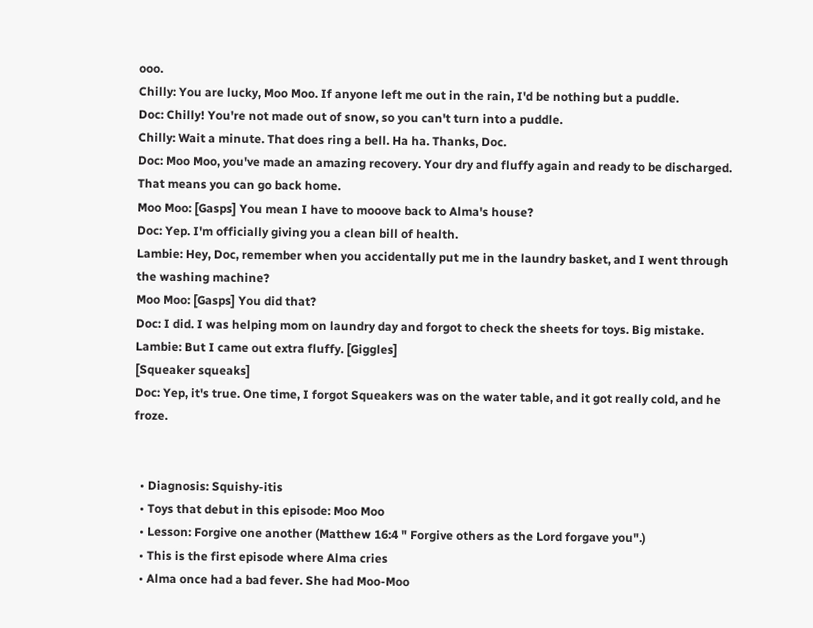ooo.
Chilly: You are lucky, Moo Moo. If anyone left me out in the rain, I'd be nothing but a puddle.
Doc: Chilly! You're not made out of snow, so you can't turn into a puddle.
Chilly: Wait a minute. That does ring a bell. Ha ha. Thanks, Doc.
Doc: Moo Moo, you've made an amazing recovery. Your dry and fluffy again and ready to be discharged. That means you can go back home.
Moo Moo: [Gasps] You mean I have to mooove back to Alma's house?
Doc: Yep. I'm officially giving you a clean bill of health.
Lambie: Hey, Doc, remember when you accidentally put me in the laundry basket, and I went through the washing machine?
Moo Moo: [Gasps] You did that?
Doc: I did. I was helping mom on laundry day and forgot to check the sheets for toys. Big mistake.
Lambie: But I came out extra fluffy. [Giggles]
[Squeaker squeaks]
Doc: Yep, it's true. One time, I forgot Squeakers was on the water table, and it got really cold, and he froze.


  • Diagnosis: Squishy-itis
  • Toys that debut in this episode: Moo Moo
  • Lesson: Forgive one another (Matthew 16:4 " Forgive others as the Lord forgave you".)
  • This is the first episode where Alma cries
  • Alma once had a bad fever. She had Moo-Moo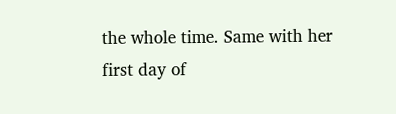the whole time. Same with her first day of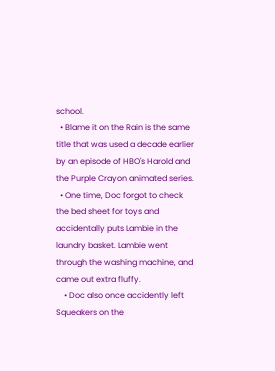school.
  • Blame it on the Rain is the same title that was used a decade earlier by an episode of HBO's Harold and the Purple Crayon animated series.
  • One time, Doc forgot to check the bed sheet for toys and accidentally puts Lambie in the laundry basket. Lambie went through the washing machine, and came out extra fluffy.
    • Doc also once accidently left Squeakers on the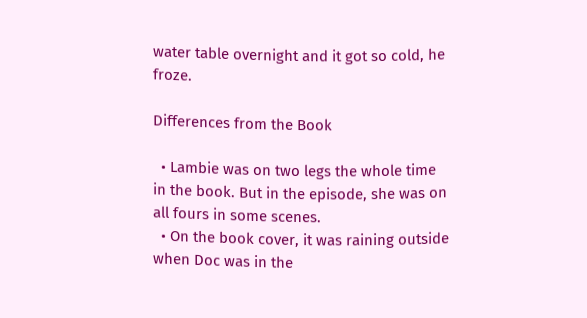water table overnight and it got so cold, he froze.

Differences from the Book

  • Lambie was on two legs the whole time in the book. But in the episode, she was on all fours in some scenes.
  • On the book cover, it was raining outside when Doc was in the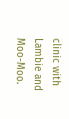clinic with Lambie and Moo-Moo.